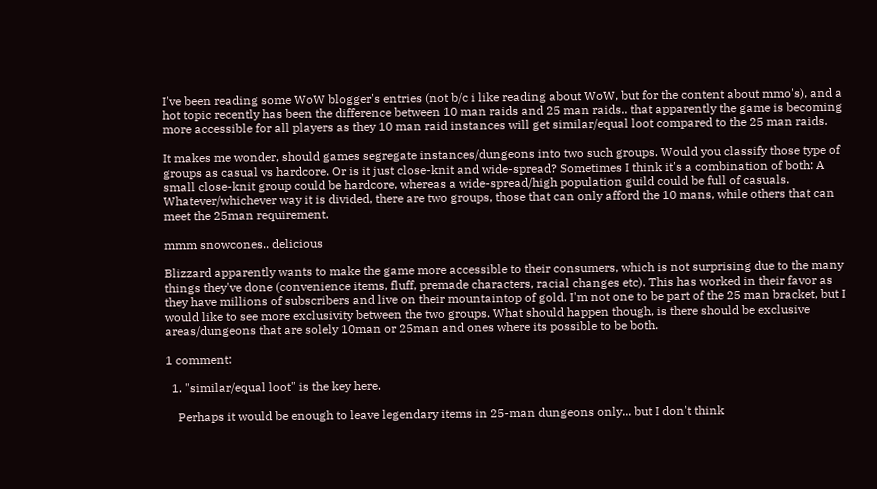I've been reading some WoW blogger's entries (not b/c i like reading about WoW, but for the content about mmo's), and a hot topic recently has been the difference between 10 man raids and 25 man raids.. that apparently the game is becoming more accessible for all players as they 10 man raid instances will get similar/equal loot compared to the 25 man raids.

It makes me wonder, should games segregate instances/dungeons into two such groups. Would you classify those type of groups as casual vs hardcore. Or is it just close-knit and wide-spread? Sometimes I think it's a combination of both: A small close-knit group could be hardcore, whereas a wide-spread/high population guild could be full of casuals. Whatever/whichever way it is divided, there are two groups, those that can only afford the 10 mans, while others that can meet the 25man requirement.

mmm snowcones.. delicious

Blizzard apparently wants to make the game more accessible to their consumers, which is not surprising due to the many things they've done (convenience items, fluff, premade characters, racial changes etc). This has worked in their favor as they have millions of subscribers and live on their mountaintop of gold. I'm not one to be part of the 25 man bracket, but I would like to see more exclusivity between the two groups. What should happen though, is there should be exclusive areas/dungeons that are solely 10man or 25man and ones where its possible to be both.

1 comment:

  1. "similar/equal loot" is the key here.

    Perhaps it would be enough to leave legendary items in 25-man dungeons only... but I don't think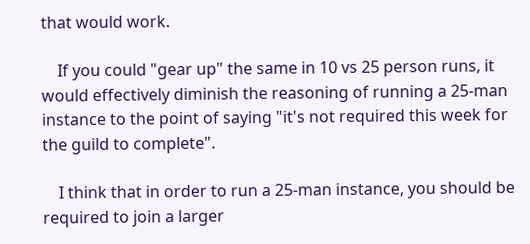that would work.

    If you could "gear up" the same in 10 vs 25 person runs, it would effectively diminish the reasoning of running a 25-man instance to the point of saying "it's not required this week for the guild to complete".

    I think that in order to run a 25-man instance, you should be required to join a larger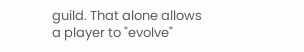guild. That alone allows a player to "evolve"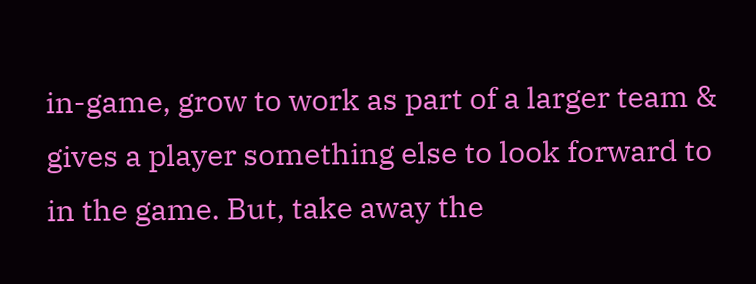in-game, grow to work as part of a larger team & gives a player something else to look forward to in the game. But, take away the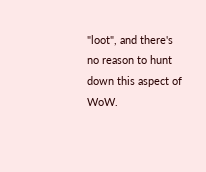"loot", and there's no reason to hunt down this aspect of WoW.